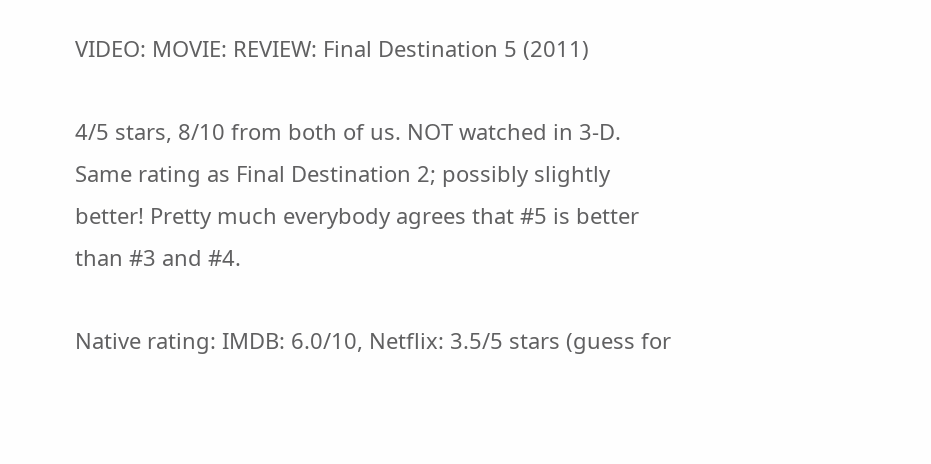VIDEO: MOVIE: REVIEW: Final Destination 5 (2011)

4/5 stars, 8/10 from both of us. NOT watched in 3-D.
Same rating as Final Destination 2; possibly slightly better! Pretty much everybody agrees that #5 is better than #3 and #4.

Native rating: IMDB: 6.0/10, Netflix: 3.5/5 stars (guess for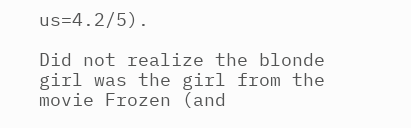us=4.2/5).

Did not realize the blonde girl was the girl from the movie Frozen (and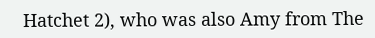Hatchet 2), who was also Amy from The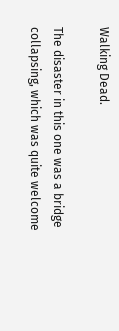Walking Dead.

The disaster in this one was a bridge collapsing, which was quite welcome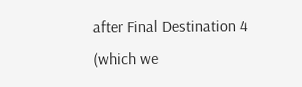after Final Destination 4 (which we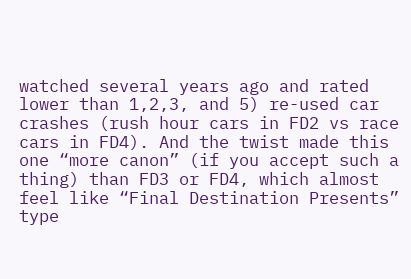watched several years ago and rated lower than 1,2,3, and 5) re-used car crashes (rush hour cars in FD2 vs race cars in FD4). And the twist made this one “more canon” (if you accept such a thing) than FD3 or FD4, which almost feel like “Final Destination Presents” type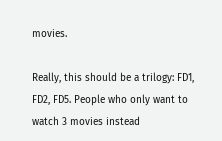movies.

Really, this should be a trilogy: FD1, FD2, FD5. People who only want to watch 3 movies instead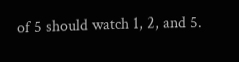of 5 should watch 1, 2, and 5.